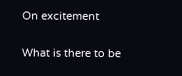On excitement

What is there to be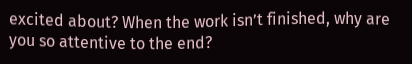excited about? When the work isn’t finished, why are you so attentive to the end?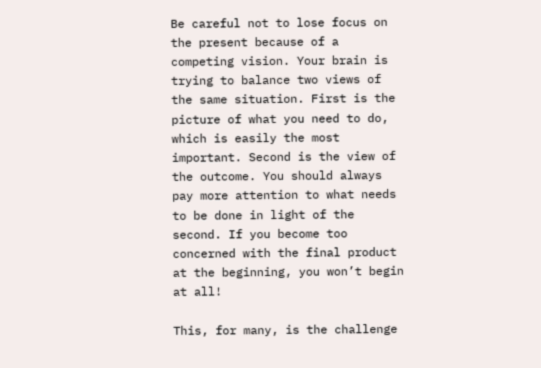Be careful not to lose focus on the present because of a competing vision. Your brain is trying to balance two views of the same situation. First is the picture of what you need to do, which is easily the most important. Second is the view of the outcome. You should always pay more attention to what needs to be done in light of the second. If you become too concerned with the final product at the beginning, you won’t begin at all!

This, for many, is the challenge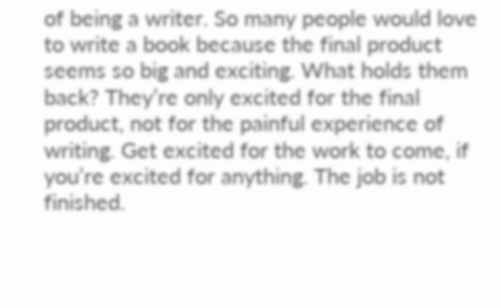of being a writer. So many people would love to write a book because the final product seems so big and exciting. What holds them back? They’re only excited for the final product, not for the painful experience of writing. Get excited for the work to come, if you’re excited for anything. The job is not finished.